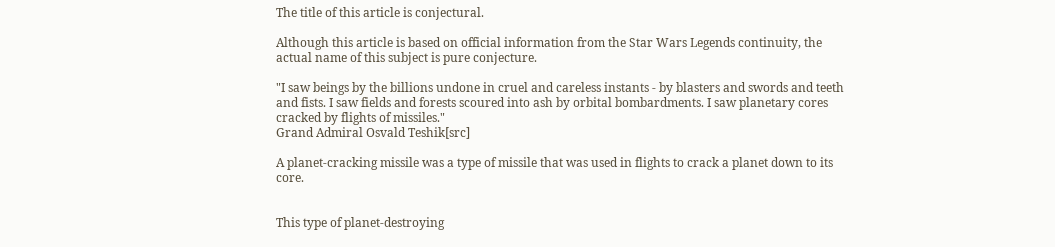The title of this article is conjectural.

Although this article is based on official information from the Star Wars Legends continuity, the actual name of this subject is pure conjecture.

"I saw beings by the billions undone in cruel and careless instants - by blasters and swords and teeth and fists. I saw fields and forests scoured into ash by orbital bombardments. I saw planetary cores cracked by flights of missiles."
Grand Admiral Osvald Teshik[src]

A planet-cracking missile was a type of missile that was used in flights to crack a planet down to its core.


This type of planet-destroying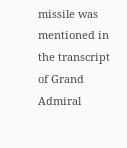missile was mentioned in the transcript of Grand Admiral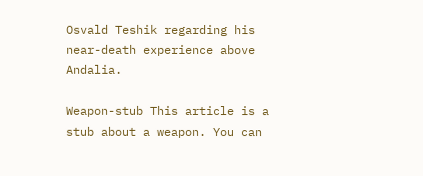Osvald Teshik regarding his near-death experience above Andalia.

Weapon-stub This article is a stub about a weapon. You can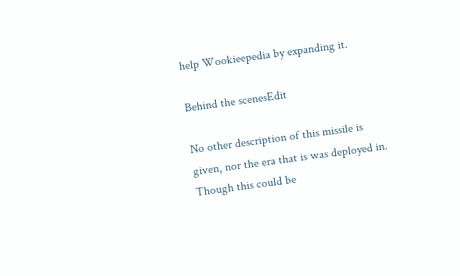help Wookieepedia by expanding it.

Behind the scenesEdit

No other description of this missile is given, nor the era that is was deployed in. Though this could be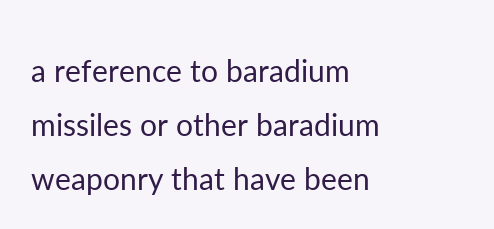a reference to baradium missiles or other baradium weaponry that have been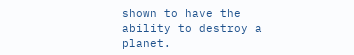shown to have the ability to destroy a planet.